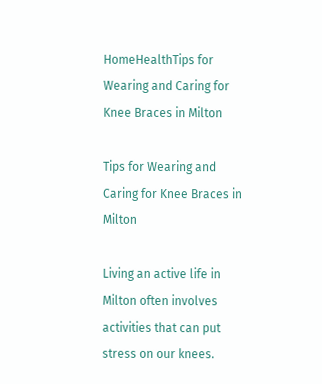HomeHealthTips for Wearing and Caring for Knee Braces in Milton

Tips for Wearing and Caring for Knee Braces in Milton

Living an active life in Milton often involves activities that can put stress on our knees.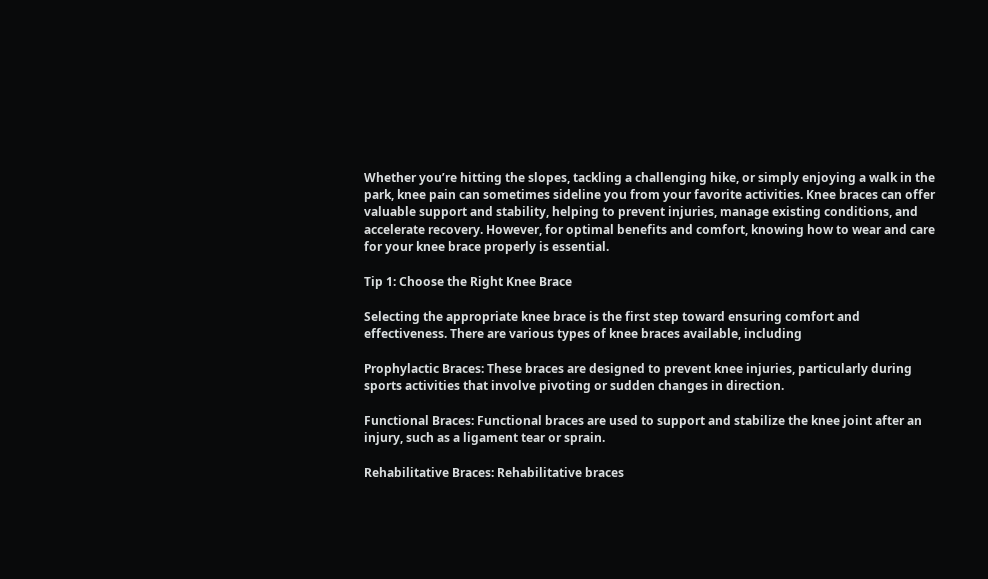Whether you’re hitting the slopes, tackling a challenging hike, or simply enjoying a walk in the park, knee pain can sometimes sideline you from your favorite activities. Knee braces can offer valuable support and stability, helping to prevent injuries, manage existing conditions, and accelerate recovery. However, for optimal benefits and comfort, knowing how to wear and care for your knee brace properly is essential.

Tip 1: Choose the Right Knee Brace

Selecting the appropriate knee brace is the first step toward ensuring comfort and effectiveness. There are various types of knee braces available, including

Prophylactic Braces: These braces are designed to prevent knee injuries, particularly during sports activities that involve pivoting or sudden changes in direction.

Functional Braces: Functional braces are used to support and stabilize the knee joint after an injury, such as a ligament tear or sprain.

Rehabilitative Braces: Rehabilitative braces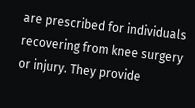are prescribed for individuals recovering from knee surgery or injury. They provide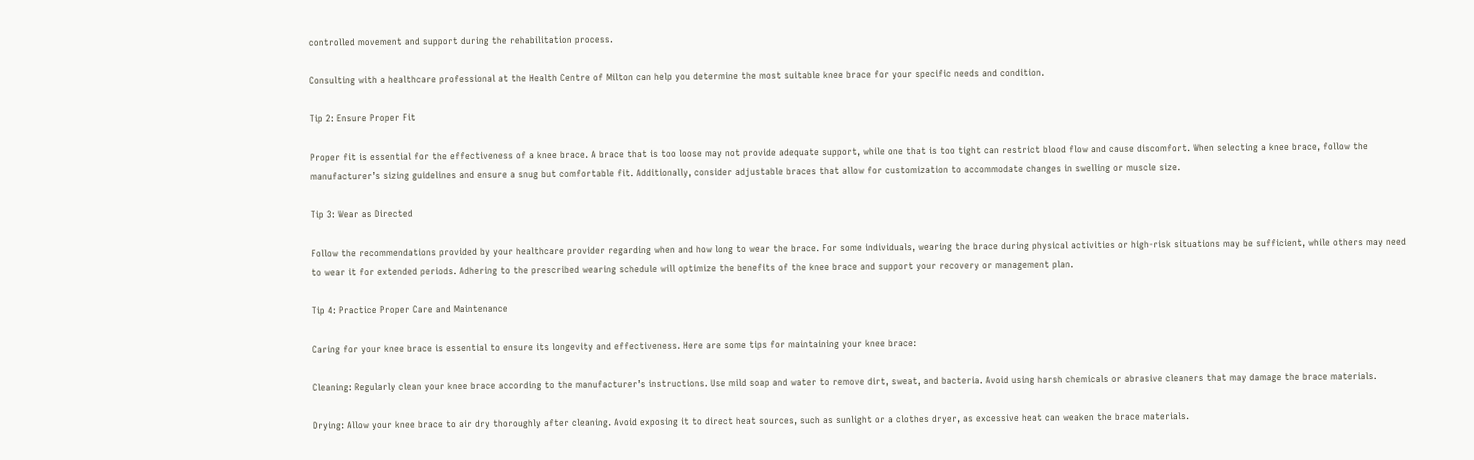controlled movement and support during the rehabilitation process.

Consulting with a healthcare professional at the Health Centre of Milton can help you determine the most suitable knee brace for your specific needs and condition.

Tip 2: Ensure Proper Fit

Proper fit is essential for the effectiveness of a knee brace. A brace that is too loose may not provide adequate support, while one that is too tight can restrict blood flow and cause discomfort. When selecting a knee brace, follow the manufacturer’s sizing guidelines and ensure a snug but comfortable fit. Additionally, consider adjustable braces that allow for customization to accommodate changes in swelling or muscle size.

Tip 3: Wear as Directed

Follow the recommendations provided by your healthcare provider regarding when and how long to wear the brace. For some individuals, wearing the brace during physical activities or high-risk situations may be sufficient, while others may need to wear it for extended periods. Adhering to the prescribed wearing schedule will optimize the benefits of the knee brace and support your recovery or management plan.

Tip 4: Practice Proper Care and Maintenance

Caring for your knee brace is essential to ensure its longevity and effectiveness. Here are some tips for maintaining your knee brace:

Cleaning: Regularly clean your knee brace according to the manufacturer’s instructions. Use mild soap and water to remove dirt, sweat, and bacteria. Avoid using harsh chemicals or abrasive cleaners that may damage the brace materials.

Drying: Allow your knee brace to air dry thoroughly after cleaning. Avoid exposing it to direct heat sources, such as sunlight or a clothes dryer, as excessive heat can weaken the brace materials.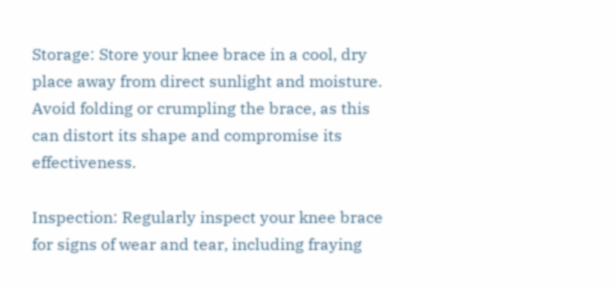Storage: Store your knee brace in a cool, dry place away from direct sunlight and moisture. Avoid folding or crumpling the brace, as this can distort its shape and compromise its effectiveness.

Inspection: Regularly inspect your knee brace for signs of wear and tear, including fraying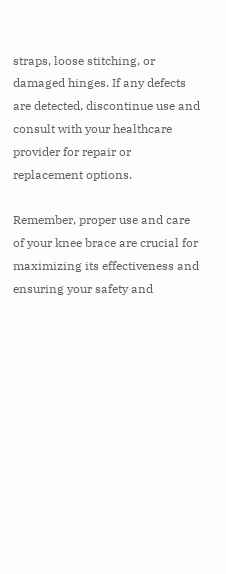straps, loose stitching, or damaged hinges. If any defects are detected, discontinue use and consult with your healthcare provider for repair or replacement options.

Remember, proper use and care of your knee brace are crucial for maximizing its effectiveness and ensuring your safety and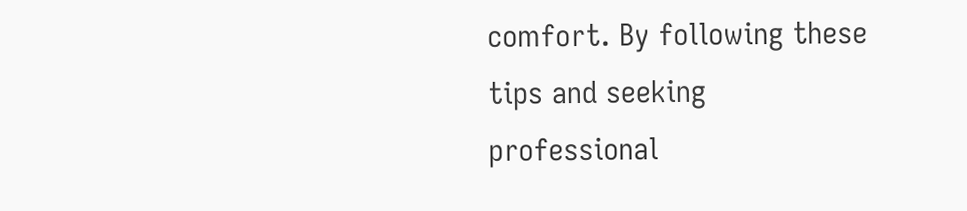comfort. By following these tips and seeking professional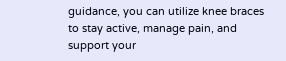guidance, you can utilize knee braces to stay active, manage pain, and support your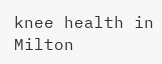knee health in Milton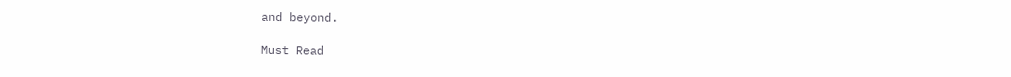and beyond.

Must Read